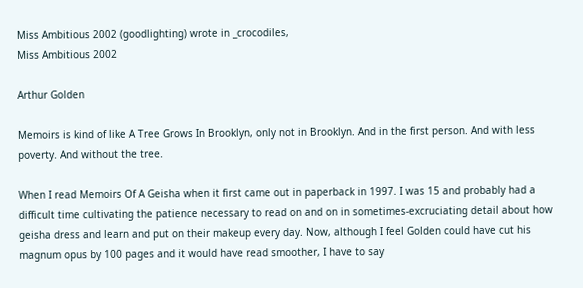Miss Ambitious 2002 (goodlighting) wrote in _crocodiles,
Miss Ambitious 2002

Arthur Golden

Memoirs is kind of like A Tree Grows In Brooklyn, only not in Brooklyn. And in the first person. And with less poverty. And without the tree.

When I read Memoirs Of A Geisha when it first came out in paperback in 1997. I was 15 and probably had a difficult time cultivating the patience necessary to read on and on in sometimes-excruciating detail about how geisha dress and learn and put on their makeup every day. Now, although I feel Golden could have cut his magnum opus by 100 pages and it would have read smoother, I have to say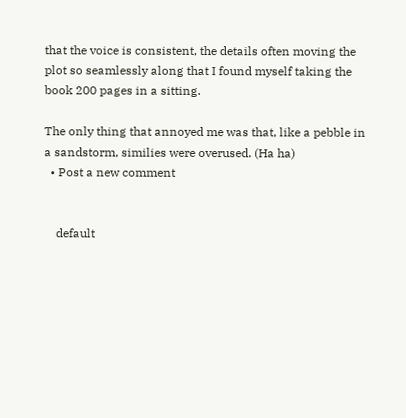that the voice is consistent, the details often moving the plot so seamlessly along that I found myself taking the book 200 pages in a sitting.

The only thing that annoyed me was that, like a pebble in a sandstorm, similies were overused. (Ha ha)
  • Post a new comment


    default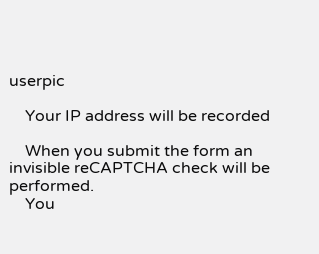userpic

    Your IP address will be recorded

    When you submit the form an invisible reCAPTCHA check will be performed.
    You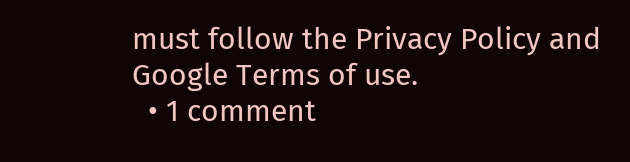must follow the Privacy Policy and Google Terms of use.
  • 1 comment